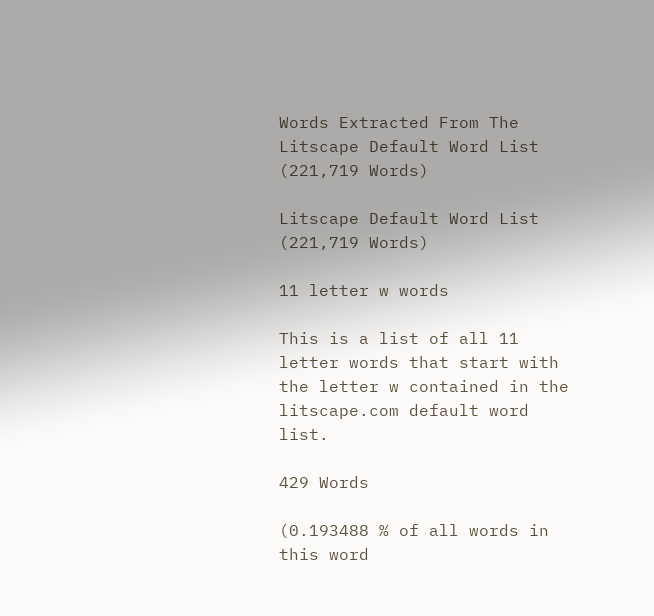Words Extracted From The
Litscape Default Word List (221,719 Words)

Litscape Default Word List (221,719 Words)

11 letter w words

This is a list of all 11 letter words that start with the letter w contained in the litscape.com default word list.

429 Words

(0.193488 % of all words in this word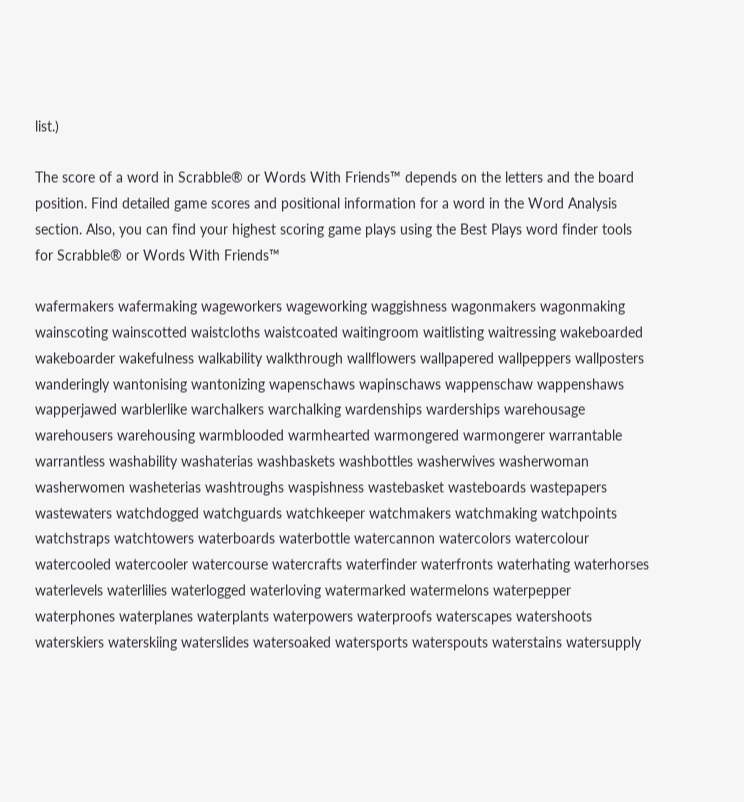list.)

The score of a word in Scrabble® or Words With Friends™ depends on the letters and the board position. Find detailed game scores and positional information for a word in the Word Analysis section. Also, you can find your highest scoring game plays using the Best Plays word finder tools for Scrabble® or Words With Friends™

wafermakers wafermaking wageworkers wageworking waggishness wagonmakers wagonmaking wainscoting wainscotted waistcloths waistcoated waitingroom waitlisting waitressing wakeboarded wakeboarder wakefulness walkability walkthrough wallflowers wallpapered wallpeppers wallposters wanderingly wantonising wantonizing wapenschaws wapinschaws wappenschaw wappenshaws wapperjawed warblerlike warchalkers warchalking wardenships warderships warehousage warehousers warehousing warmblooded warmhearted warmongered warmongerer warrantable warrantless washability washaterias washbaskets washbottles washerwives washerwoman washerwomen washeterias washtroughs waspishness wastebasket wasteboards wastepapers wastewaters watchdogged watchguards watchkeeper watchmakers watchmaking watchpoints watchstraps watchtowers waterboards waterbottle watercannon watercolors watercolour watercooled watercooler watercourse watercrafts waterfinder waterfronts waterhating waterhorses waterlevels waterlilies waterlogged waterloving watermarked watermelons waterpepper waterphones waterplanes waterplants waterpowers waterproofs waterscapes watershoots waterskiers waterskiing waterslides watersoaked watersports waterspouts waterstains watersupply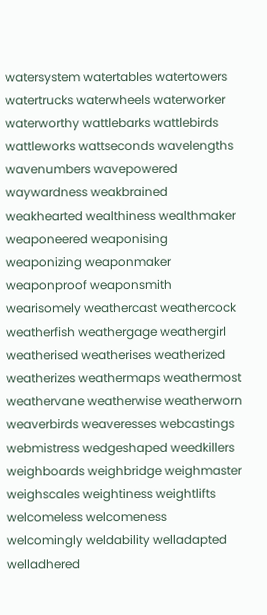watersystem watertables watertowers watertrucks waterwheels waterworker waterworthy wattlebarks wattlebirds wattleworks wattseconds wavelengths wavenumbers wavepowered waywardness weakbrained weakhearted wealthiness wealthmaker weaponeered weaponising weaponizing weaponmaker weaponproof weaponsmith wearisomely weathercast weathercock weatherfish weathergage weathergirl weatherised weatherises weatherized weatherizes weathermaps weathermost weathervane weatherwise weatherworn weaverbirds weaveresses webcastings webmistress wedgeshaped weedkillers weighboards weighbridge weighmaster weighscales weightiness weightlifts welcomeless welcomeness welcomingly weldability welladapted welladhered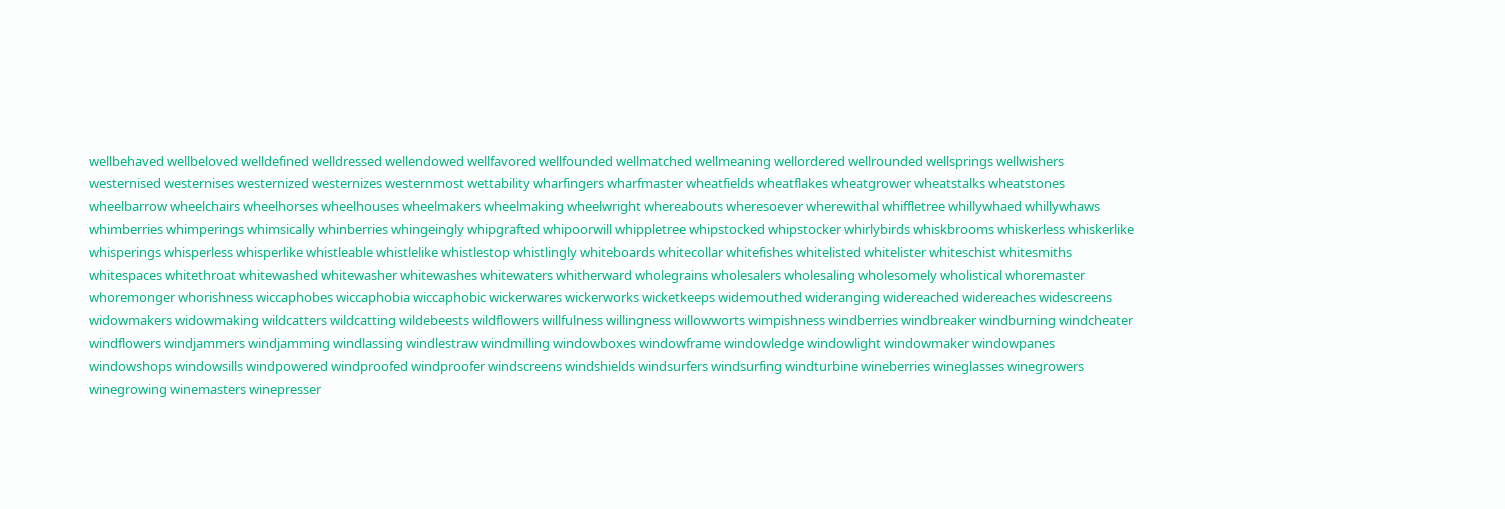wellbehaved wellbeloved welldefined welldressed wellendowed wellfavored wellfounded wellmatched wellmeaning wellordered wellrounded wellsprings wellwishers westernised westernises westernized westernizes westernmost wettability wharfingers wharfmaster wheatfields wheatflakes wheatgrower wheatstalks wheatstones wheelbarrow wheelchairs wheelhorses wheelhouses wheelmakers wheelmaking wheelwright whereabouts wheresoever wherewithal whiffletree whillywhaed whillywhaws whimberries whimperings whimsically whinberries whingeingly whipgrafted whipoorwill whippletree whipstocked whipstocker whirlybirds whiskbrooms whiskerless whiskerlike whisperings whisperless whisperlike whistleable whistlelike whistlestop whistlingly whiteboards whitecollar whitefishes whitelisted whitelister whiteschist whitesmiths whitespaces whitethroat whitewashed whitewasher whitewashes whitewaters whitherward wholegrains wholesalers wholesaling wholesomely wholistical whoremaster whoremonger whorishness wiccaphobes wiccaphobia wiccaphobic wickerwares wickerworks wicketkeeps widemouthed wideranging widereached widereaches widescreens widowmakers widowmaking wildcatters wildcatting wildebeests wildflowers willfulness willingness willowworts wimpishness windberries windbreaker windburning windcheater windflowers windjammers windjamming windlassing windlestraw windmilling windowboxes windowframe windowledge windowlight windowmaker windowpanes windowshops windowsills windpowered windproofed windproofer windscreens windshields windsurfers windsurfing windturbine wineberries wineglasses winegrowers winegrowing winemasters winepresser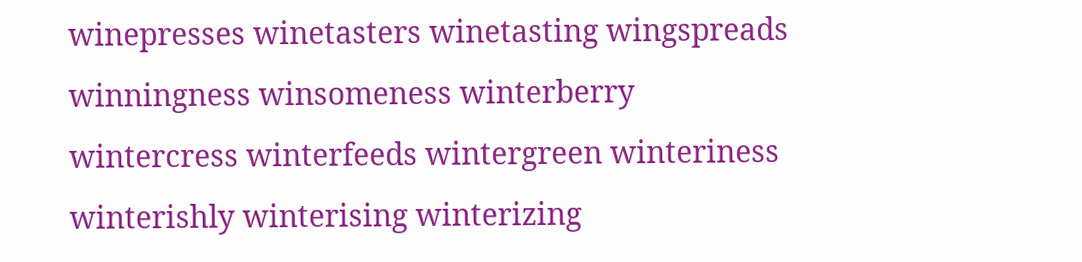winepresses winetasters winetasting wingspreads winningness winsomeness winterberry wintercress winterfeeds wintergreen winteriness winterishly winterising winterizing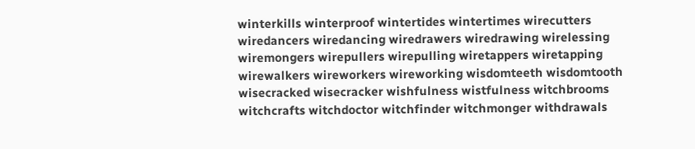winterkills winterproof wintertides wintertimes wirecutters wiredancers wiredancing wiredrawers wiredrawing wirelessing wiremongers wirepullers wirepulling wiretappers wiretapping wirewalkers wireworkers wireworking wisdomteeth wisdomtooth wisecracked wisecracker wishfulness wistfulness witchbrooms witchcrafts witchdoctor witchfinder witchmonger withdrawals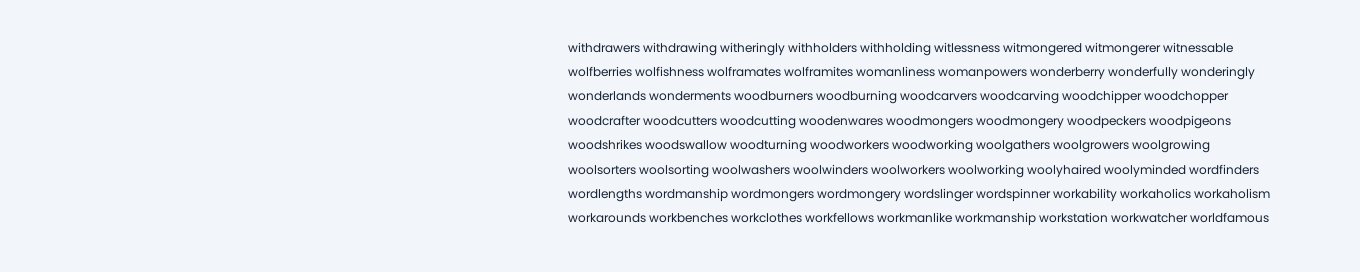withdrawers withdrawing witheringly withholders withholding witlessness witmongered witmongerer witnessable wolfberries wolfishness wolframates wolframites womanliness womanpowers wonderberry wonderfully wonderingly wonderlands wonderments woodburners woodburning woodcarvers woodcarving woodchipper woodchopper woodcrafter woodcutters woodcutting woodenwares woodmongers woodmongery woodpeckers woodpigeons woodshrikes woodswallow woodturning woodworkers woodworking woolgathers woolgrowers woolgrowing woolsorters woolsorting woolwashers woolwinders woolworkers woolworking woolyhaired woolyminded wordfinders wordlengths wordmanship wordmongers wordmongery wordslinger wordspinner workability workaholics workaholism workarounds workbenches workclothes workfellows workmanlike workmanship workstation workwatcher worldfamous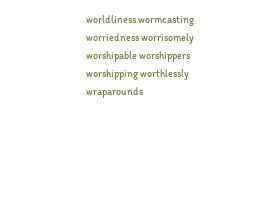worldliness wormcasting worriedness worrisomely worshipable worshippers worshipping worthlessly wraparounds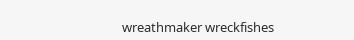wreathmaker wreckfishes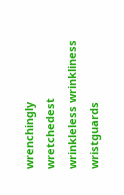wrenchingly wretchedest wrinkleless wrinkliness wristguards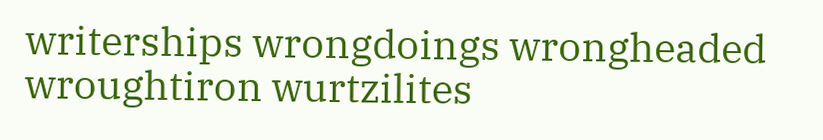writerships wrongdoings wrongheaded wroughtiron wurtzilites